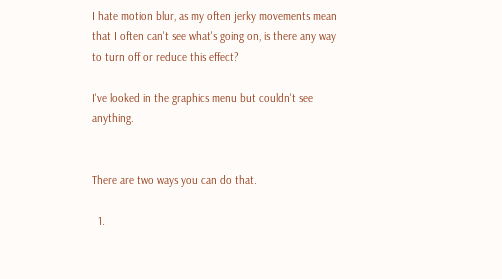I hate motion blur, as my often jerky movements mean that I often can't see what's going on, is there any way to turn off or reduce this effect?

I've looked in the graphics menu but couldn't see anything.


There are two ways you can do that.

  1.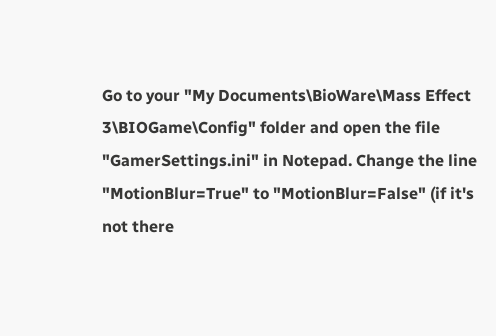Go to your "My Documents\BioWare\Mass Effect 3\BIOGame\Config" folder and open the file "GamerSettings.ini" in Notepad. Change the line "MotionBlur=True" to "MotionBlur=False" (if it's not there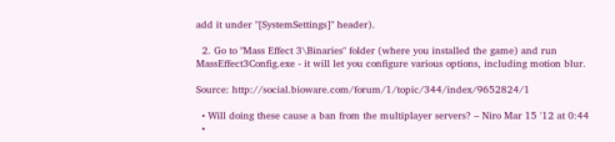add it under "[SystemSettings]" header).

  2. Go to "Mass Effect 3\Binaries" folder (where you installed the game) and run MassEffect3Config.exe - it will let you configure various options, including motion blur.

Source: http://social.bioware.com/forum/1/topic/344/index/9652824/1

  • Will doing these cause a ban from the multiplayer servers? – Niro Mar 15 '12 at 0:44
  •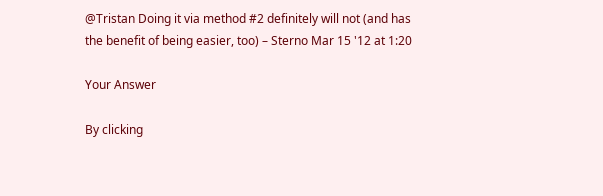@Tristan Doing it via method #2 definitely will not (and has the benefit of being easier, too) – Sterno Mar 15 '12 at 1:20

Your Answer

By clicking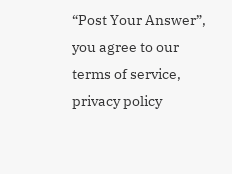“Post Your Answer”, you agree to our terms of service, privacy policy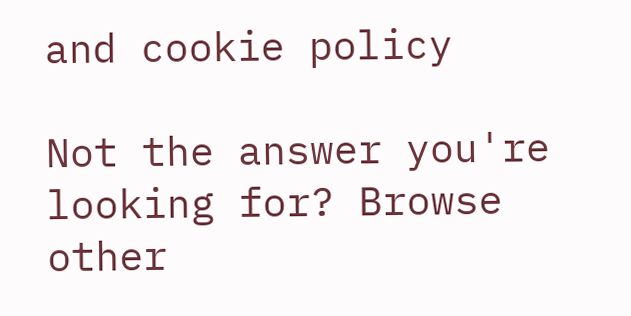and cookie policy

Not the answer you're looking for? Browse other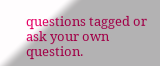questions tagged or ask your own question.